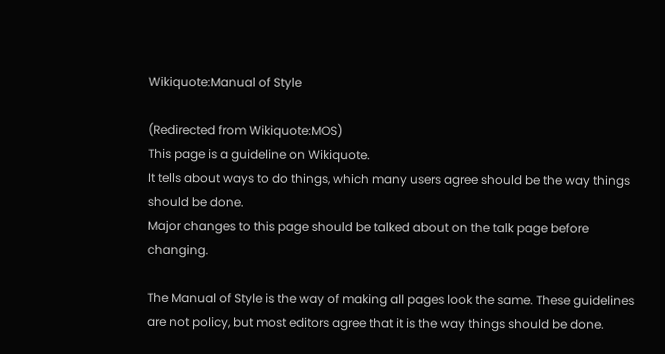Wikiquote:Manual of Style

(Redirected from Wikiquote:MOS)
This page is a guideline on Wikiquote.
It tells about ways to do things, which many users agree should be the way things should be done.
Major changes to this page should be talked about on the talk page before changing.

The Manual of Style is the way of making all pages look the same. These guidelines are not policy, but most editors agree that it is the way things should be done.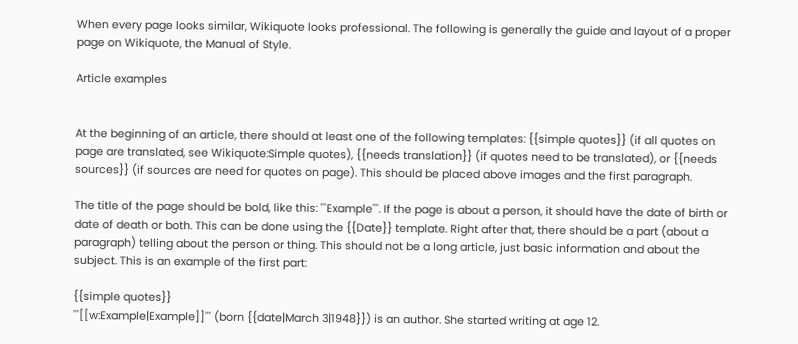When every page looks similar, Wikiquote looks professional. The following is generally the guide and layout of a proper page on Wikiquote, the Manual of Style.

Article examples


At the beginning of an article, there should at least one of the following templates: {{simple quotes}} (if all quotes on page are translated, see Wikiquote:Simple quotes), {{needs translation}} (if quotes need to be translated), or {{needs sources}} (if sources are need for quotes on page). This should be placed above images and the first paragraph.

The title of the page should be bold, like this: '''Example'''. If the page is about a person, it should have the date of birth or date of death or both. This can be done using the {{Date}} template. Right after that, there should be a part (about a paragraph) telling about the person or thing. This should not be a long article, just basic information and about the subject. This is an example of the first part:

{{simple quotes}}
'''[[w:Example|Example]]''' (born {{date|March 3|1948}}) is an author. She started writing at age 12.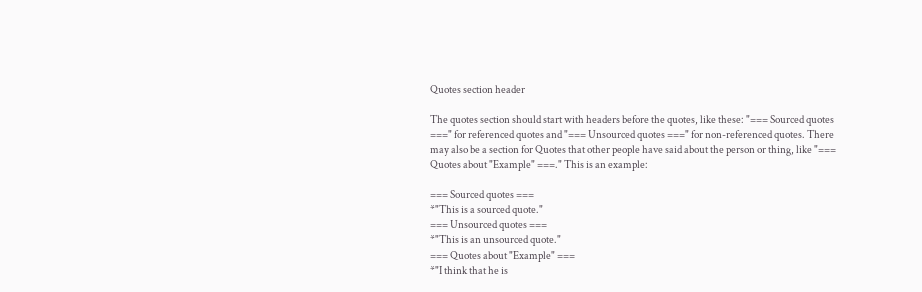Quotes section header

The quotes section should start with headers before the quotes, like these: "=== Sourced quotes ===" for referenced quotes and "=== Unsourced quotes ===" for non-referenced quotes. There may also be a section for Quotes that other people have said about the person or thing, like "=== Quotes about "Example" ===." This is an example:

=== Sourced quotes ===
*"This is a sourced quote."
=== Unsourced quotes ===
*"This is an unsourced quote."
=== Quotes about "Example" ===
*"I think that he is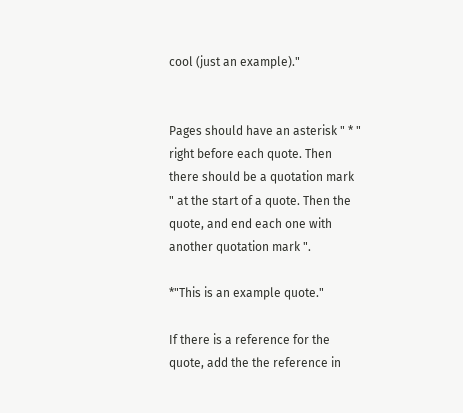cool (just an example)."


Pages should have an asterisk " * " right before each quote. Then there should be a quotation mark " at the start of a quote. Then the quote, and end each one with another quotation mark ".

*"This is an example quote."

If there is a reference for the quote, add the the reference in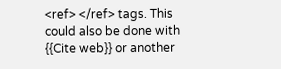<ref> </ref> tags. This could also be done with {{Cite web}} or another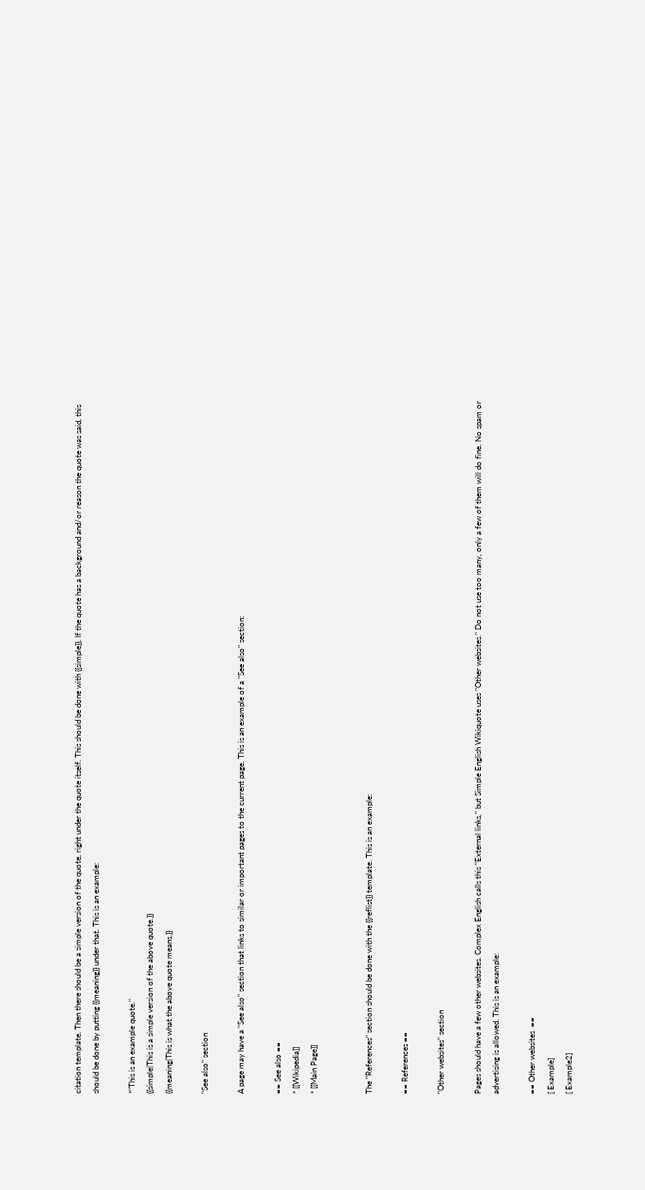citation template. Then there should be a simple version of the quote, right under the quote itself. This should be done with {{simple}}. If the quote has a background and/or reason the quote was said, this should be done by putting {{meaning}} under that. This is an example:

*"This is an example quote."
{{simple|This is a simple version of the above quote.}}
{{meaning|This is what the above quote means.}}

"See also" section

A page may have a "See also" section that links to similar or important pages to the current page. This is an example of a "See also" section:

== See also ==
* [[Wikipedia]]
* [[Main Page]]


The "References" section should be done with the {{reflist}} template. This is an example:

== References ==

"Other websites" section

Pages should have a few other websites. Complex English calls this "External links," but Simple English Wikiquote uses "Other websites." Do not use too many, only a few of them will do fine. No spam or advertising is allowed. This is an example:

== Other websites  ==
[ Example]
[ Example2]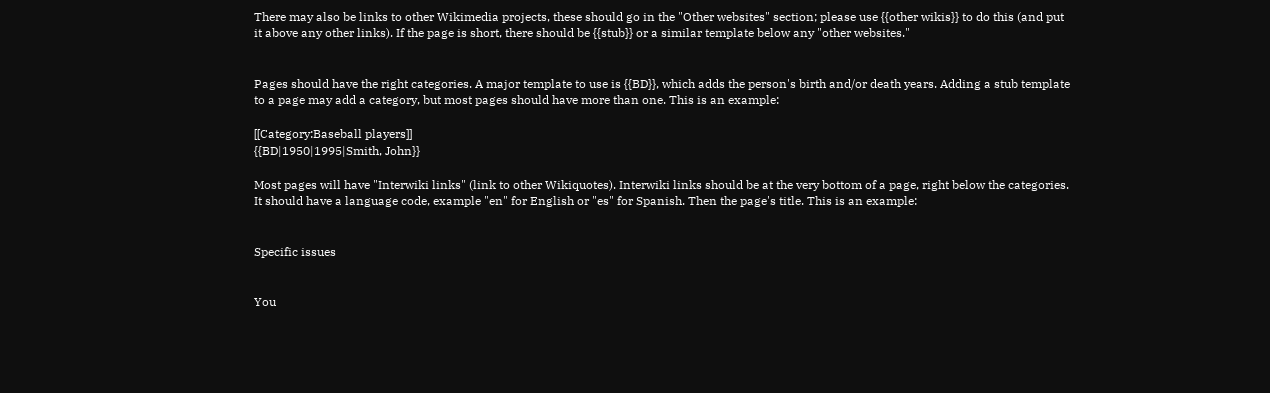There may also be links to other Wikimedia projects, these should go in the "Other websites" section; please use {{other wikis}} to do this (and put it above any other links). If the page is short, there should be {{stub}} or a similar template below any "other websites."


Pages should have the right categories. A major template to use is {{BD}}, which adds the person's birth and/or death years. Adding a stub template to a page may add a category, but most pages should have more than one. This is an example:

[[Category:Baseball players]]
{{BD|1950|1995|Smith, John}}

Most pages will have "Interwiki links" (link to other Wikiquotes). Interwiki links should be at the very bottom of a page, right below the categories. It should have a language code, example "en" for English or "es" for Spanish. Then the page's title. This is an example:


Specific issues


You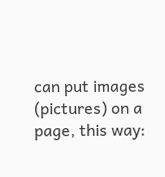can put images (pictures) on a page, this way: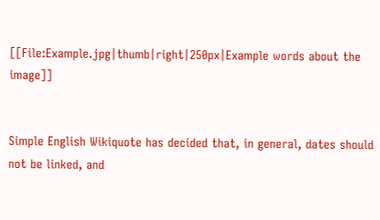[[File:Example.jpg|thumb|right|250px|Example words about the image]]


Simple English Wikiquote has decided that, in general, dates should not be linked, and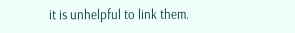it is unhelpful to link them.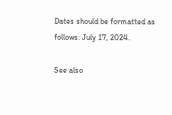Dates should be formatted as follows: July 17, 2024.

See also